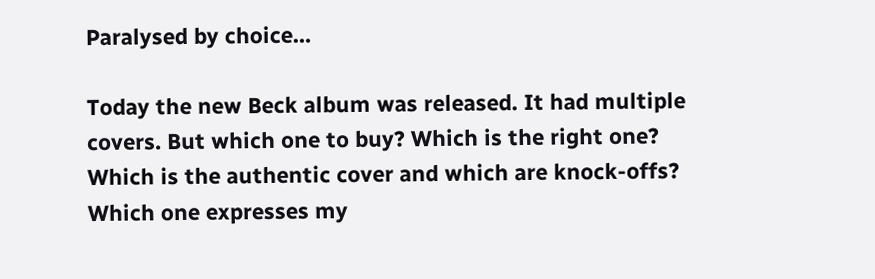Paralysed by choice…

Today the new Beck album was released. It had multiple covers. But which one to buy? Which is the right one? Which is the authentic cover and which are knock-offs? Which one expresses my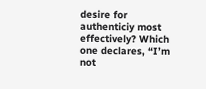desire for authenticiy most effectively? Which one declares, “I’m not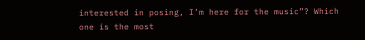interested in posing, I’m here for the music”? Which one is the most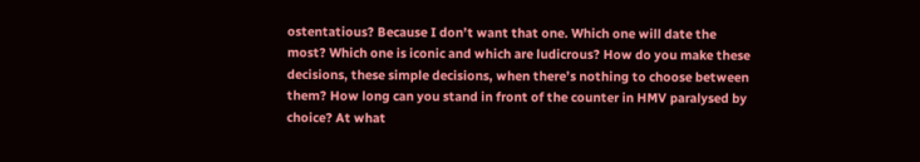ostentatious? Because I don’t want that one. Which one will date the most? Which one is iconic and which are ludicrous? How do you make these decisions, these simple decisions, when there’s nothing to choose between them? How long can you stand in front of the counter in HMV paralysed by choice? At what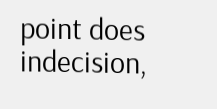point does indecision,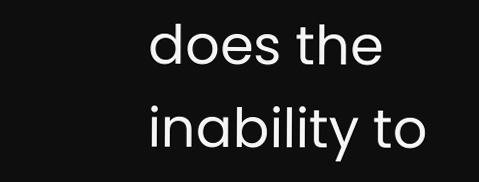does the inability to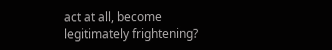act at all, become legitimately frightening?